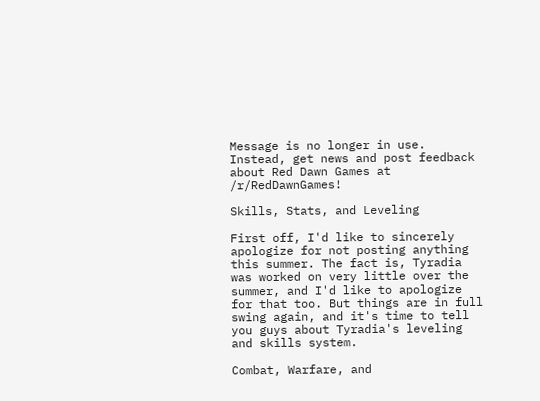Message is no longer in use. Instead, get news and post feedback about Red Dawn Games at /r/RedDawnGames!

Skills, Stats, and Leveling

First off, I'd like to sincerely apologize for not posting anything this summer. The fact is, Tyradia was worked on very little over the summer, and I'd like to apologize for that too. But things are in full swing again, and it's time to tell you guys about Tyradia's leveling and skills system.

Combat, Warfare, and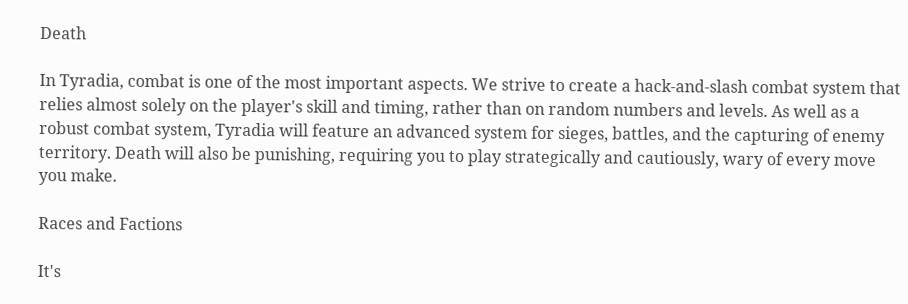Death

In Tyradia, combat is one of the most important aspects. We strive to create a hack-and-slash combat system that relies almost solely on the player's skill and timing, rather than on random numbers and levels. As well as a robust combat system, Tyradia will feature an advanced system for sieges, battles, and the capturing of enemy territory. Death will also be punishing, requiring you to play strategically and cautiously, wary of every move you make.

Races and Factions

It's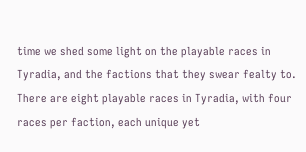time we shed some light on the playable races in Tyradia, and the factions that they swear fealty to. There are eight playable races in Tyradia, with four races per faction, each unique yet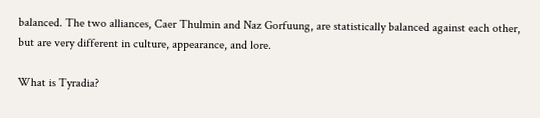balanced. The two alliances, Caer Thulmin and Naz Gorfuung, are statistically balanced against each other, but are very different in culture, appearance, and lore.

What is Tyradia?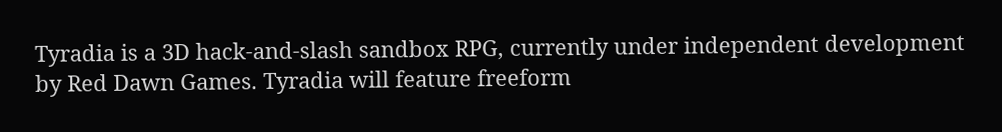Tyradia is a 3D hack-and-slash sandbox RPG, currently under independent development by Red Dawn Games. Tyradia will feature freeform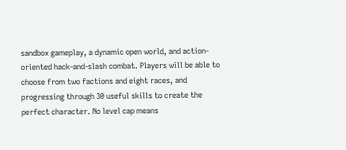sandbox gameplay, a dynamic open world, and action-oriented hack-and-slash combat. Players will be able to choose from two factions and eight races, and progressing through 30 useful skills to create the perfect character. No level cap means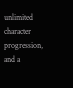unlimited character progression, and a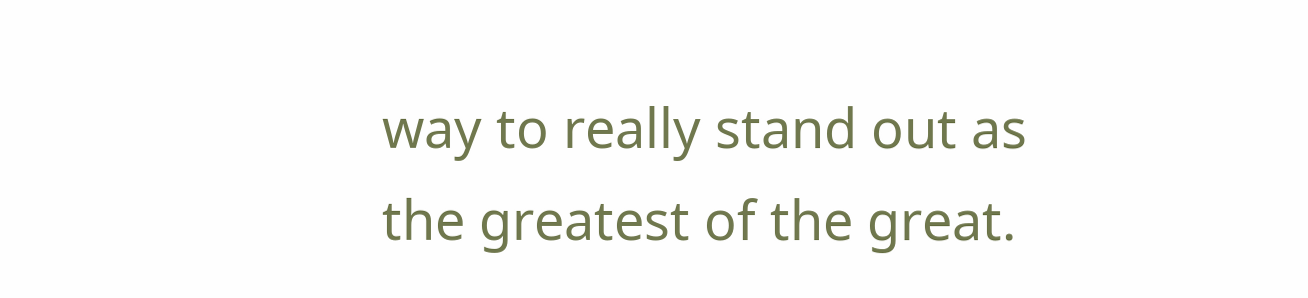way to really stand out as the greatest of the great.